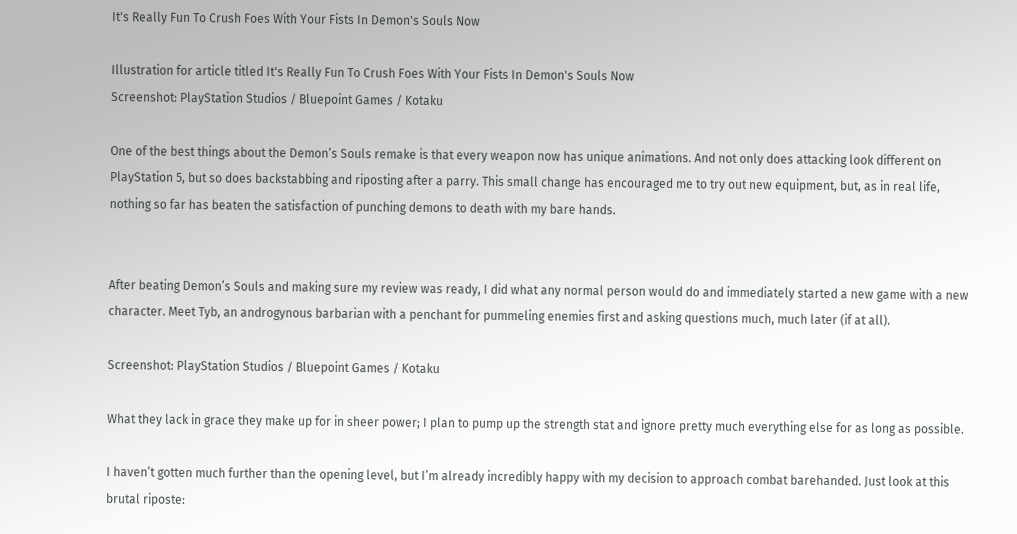It's Really Fun To Crush Foes With Your Fists In Demon's Souls Now

Illustration for article titled It's Really Fun To Crush Foes With Your Fists In Demon's Souls Now
Screenshot: PlayStation Studios / Bluepoint Games / Kotaku

One of the best things about the Demon’s Souls remake is that every weapon now has unique animations. And not only does attacking look different on PlayStation 5, but so does backstabbing and riposting after a parry. This small change has encouraged me to try out new equipment, but, as in real life, nothing so far has beaten the satisfaction of punching demons to death with my bare hands.


After beating Demon’s Souls and making sure my review was ready, I did what any normal person would do and immediately started a new game with a new character. Meet Tyb, an androgynous barbarian with a penchant for pummeling enemies first and asking questions much, much later (if at all).

Screenshot: PlayStation Studios / Bluepoint Games / Kotaku

What they lack in grace they make up for in sheer power; I plan to pump up the strength stat and ignore pretty much everything else for as long as possible.

I haven’t gotten much further than the opening level, but I’m already incredibly happy with my decision to approach combat barehanded. Just look at this brutal riposte: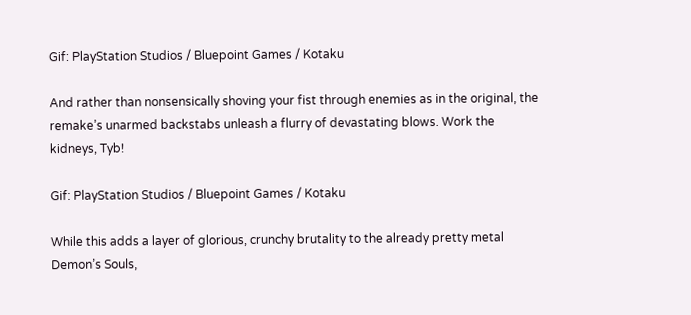Gif: PlayStation Studios / Bluepoint Games / Kotaku

And rather than nonsensically shoving your fist through enemies as in the original, the remake’s unarmed backstabs unleash a flurry of devastating blows. Work the kidneys, Tyb!

Gif: PlayStation Studios / Bluepoint Games / Kotaku

While this adds a layer of glorious, crunchy brutality to the already pretty metal Demon’s Souls,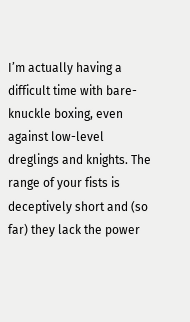I’m actually having a difficult time with bare-knuckle boxing, even against low-level dreglings and knights. The range of your fists is deceptively short and (so far) they lack the power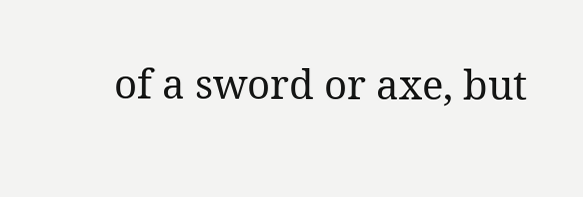of a sword or axe, but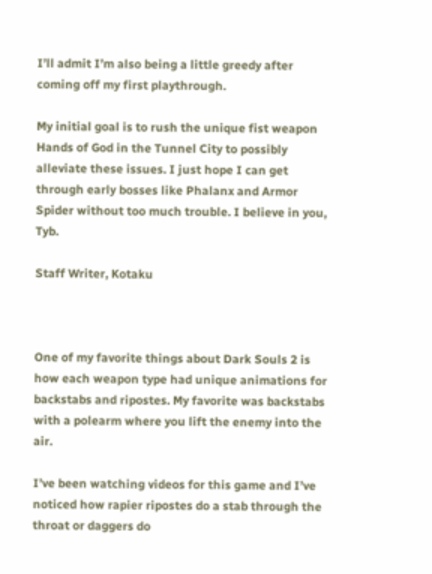I’ll admit I’m also being a little greedy after coming off my first playthrough.

My initial goal is to rush the unique fist weapon Hands of God in the Tunnel City to possibly alleviate these issues. I just hope I can get through early bosses like Phalanx and Armor Spider without too much trouble. I believe in you, Tyb.

Staff Writer, Kotaku



One of my favorite things about Dark Souls 2 is how each weapon type had unique animations for backstabs and ripostes. My favorite was backstabs with a polearm where you lift the enemy into the air.

I’ve been watching videos for this game and I’ve noticed how rapier ripostes do a stab through the throat or daggers do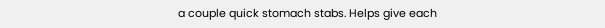a couple quick stomach stabs. Helps give each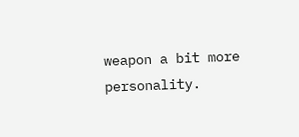weapon a bit more personality.